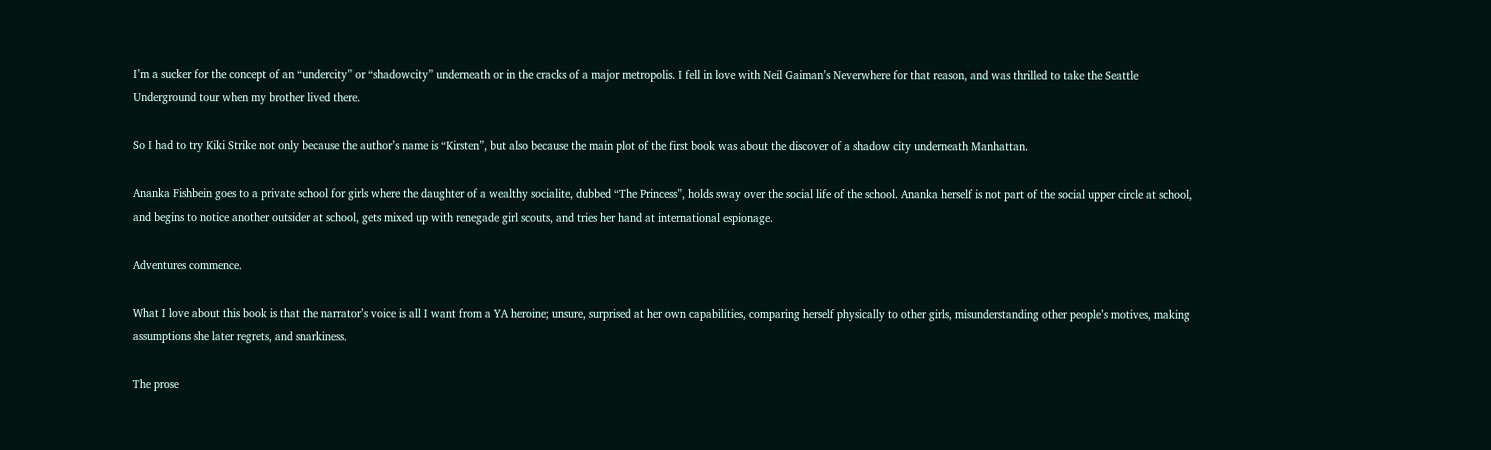I’m a sucker for the concept of an “undercity” or “shadowcity” underneath or in the cracks of a major metropolis. I fell in love with Neil Gaiman’s Neverwhere for that reason, and was thrilled to take the Seattle Underground tour when my brother lived there.

So I had to try Kiki Strike not only because the author’s name is “Kirsten”, but also because the main plot of the first book was about the discover of a shadow city underneath Manhattan.

Ananka Fishbein goes to a private school for girls where the daughter of a wealthy socialite, dubbed “The Princess”, holds sway over the social life of the school. Ananka herself is not part of the social upper circle at school, and begins to notice another outsider at school, gets mixed up with renegade girl scouts, and tries her hand at international espionage.

Adventures commence.

What I love about this book is that the narrator’s voice is all I want from a YA heroine; unsure, surprised at her own capabilities, comparing herself physically to other girls, misunderstanding other people’s motives, making assumptions she later regrets, and snarkiness.

The prose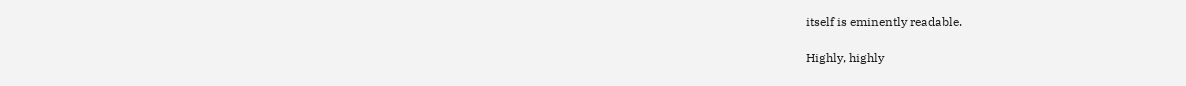itself is eminently readable.

Highly, highly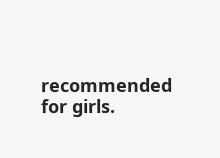recommended for girls.